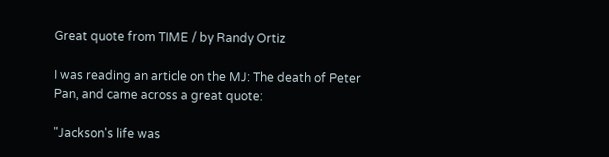Great quote from TIME / by Randy Ortiz

I was reading an article on the MJ: The death of Peter Pan, and came across a great quote:

"Jackson's life was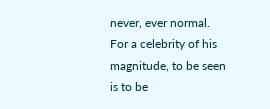never, ever normal. For a celebrity of his magnitude, to be seen is to be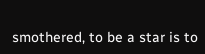smothered, to be a star is to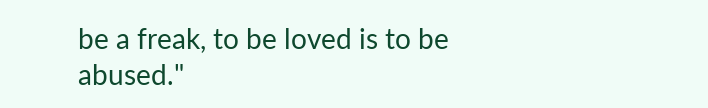be a freak, to be loved is to be abused."